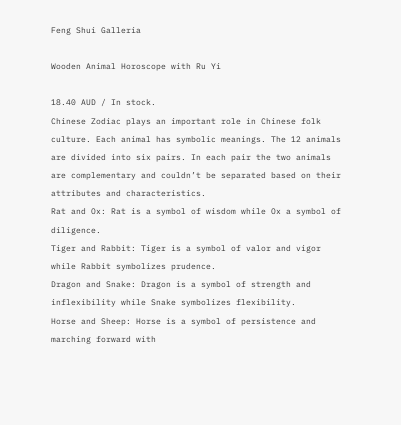Feng Shui Galleria

Wooden Animal Horoscope with Ru Yi

18.40 AUD / In stock.
Chinese Zodiac plays an important role in Chinese folk culture. Each animal has symbolic meanings. The 12 animals are divided into six pairs. In each pair the two animals are complementary and couldn’t be separated based on their attributes and characteristics.
Rat and Ox: Rat is a symbol of wisdom while Ox a symbol of diligence.
Tiger and Rabbit: Tiger is a symbol of valor and vigor while Rabbit symbolizes prudence.
Dragon and Snake: Dragon is a symbol of strength and inflexibility while Snake symbolizes flexibility.
Horse and Sheep: Horse is a symbol of persistence and marching forward with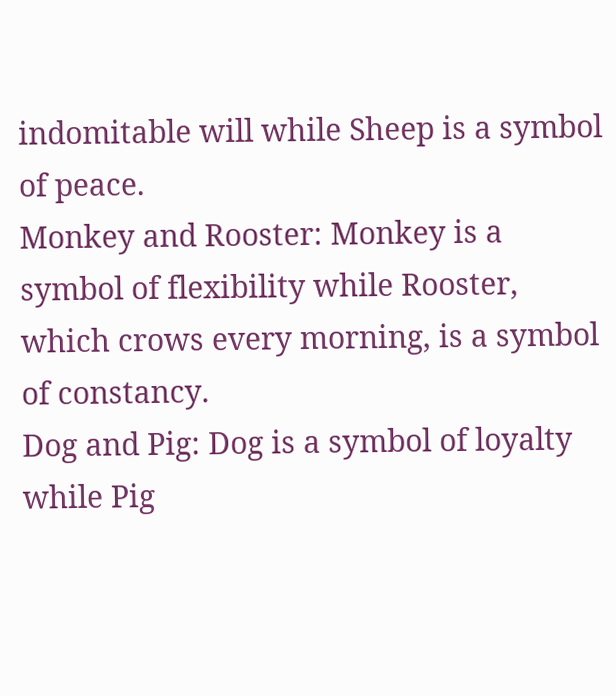indomitable will while Sheep is a symbol of peace.
Monkey and Rooster: Monkey is a symbol of flexibility while Rooster, which crows every morning, is a symbol of constancy.
Dog and Pig: Dog is a symbol of loyalty while Pig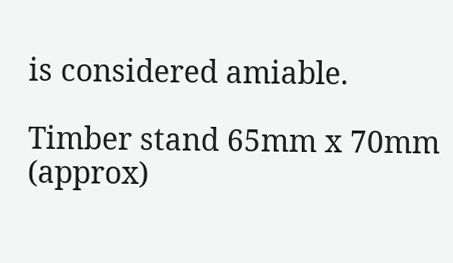is considered amiable.

Timber stand 65mm x 70mm (approx)